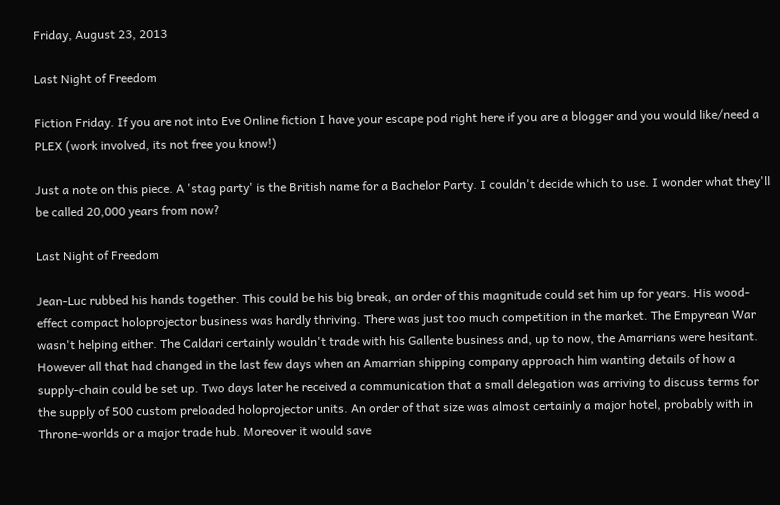Friday, August 23, 2013

Last Night of Freedom

Fiction Friday. If you are not into Eve Online fiction I have your escape pod right here if you are a blogger and you would like/need a PLEX (work involved, its not free you know!)

Just a note on this piece. A 'stag party' is the British name for a Bachelor Party. I couldn't decide which to use. I wonder what they'll be called 20,000 years from now?

Last Night of Freedom

Jean-Luc rubbed his hands together. This could be his big break, an order of this magnitude could set him up for years. His wood-effect compact holoprojector business was hardly thriving. There was just too much competition in the market. The Empyrean War wasn't helping either. The Caldari certainly wouldn't trade with his Gallente business and, up to now, the Amarrians were hesitant. However all that had changed in the last few days when an Amarrian shipping company approach him wanting details of how a supply-chain could be set up. Two days later he received a communication that a small delegation was arriving to discuss terms for the supply of 500 custom preloaded holoprojector units. An order of that size was almost certainly a major hotel, probably with in Throne-worlds or a major trade hub. Moreover it would save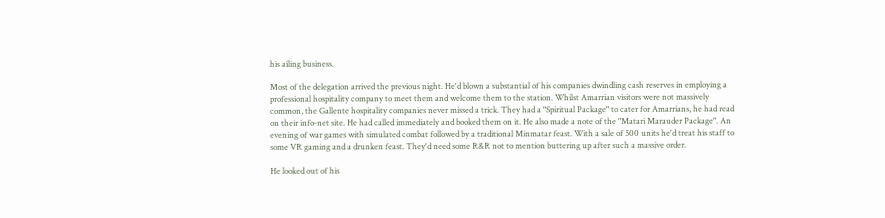his ailing business.

Most of the delegation arrived the previous night. He'd blown a substantial of his companies dwindling cash reserves in employing a professional hospitality company to meet them and welcome them to the station. Whilst Amarrian visitors were not massively common, the Gallente hospitality companies never missed a trick. They had a "Spiritual Package" to cater for Amarrians, he had read on their info-net site. He had called immediately and booked them on it. He also made a note of the "Matari Marauder Package". An evening of war games with simulated combat followed by a traditional Minmatar feast. With a sale of 500 units he'd treat his staff to some VR gaming and a drunken feast. They'd need some R&R not to mention buttering up after such a massive order.

He looked out of his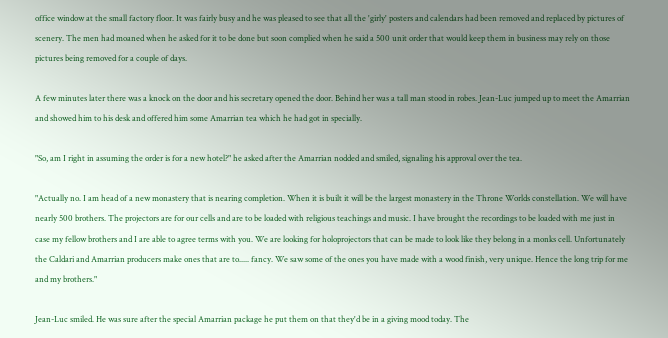office window at the small factory floor. It was fairly busy and he was pleased to see that all the 'girly' posters and calendars had been removed and replaced by pictures of scenery. The men had moaned when he asked for it to be done but soon complied when he said a 500 unit order that would keep them in business may rely on those pictures being removed for a couple of days.

A few minutes later there was a knock on the door and his secretary opened the door. Behind her was a tall man stood in robes. Jean-Luc jumped up to meet the Amarrian and showed him to his desk and offered him some Amarrian tea which he had got in specially.

"So, am I right in assuming the order is for a new hotel?" he asked after the Amarrian nodded and smiled, signaling his approval over the tea.

"Actually no. I am head of a new monastery that is nearing completion. When it is built it will be the largest monastery in the Throne Worlds constellation. We will have nearly 500 brothers. The projectors are for our cells and are to be loaded with religious teachings and music. I have brought the recordings to be loaded with me just in case my fellow brothers and I are able to agree terms with you. We are looking for holoprojectors that can be made to look like they belong in a monks cell. Unfortunately the Caldari and Amarrian producers make ones that are to..... fancy. We saw some of the ones you have made with a wood finish, very unique. Hence the long trip for me and my brothers."

Jean-Luc smiled. He was sure after the special Amarrian package he put them on that they'd be in a giving mood today. The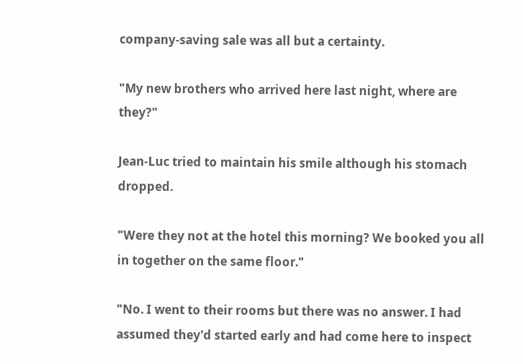company-saving sale was all but a certainty.

"My new brothers who arrived here last night, where are they?"

Jean-Luc tried to maintain his smile although his stomach dropped.

"Were they not at the hotel this morning? We booked you all in together on the same floor."

"No. I went to their rooms but there was no answer. I had assumed they'd started early and had come here to inspect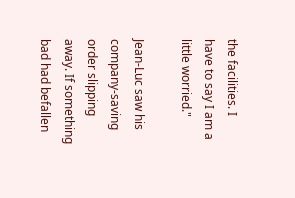the facilities. I have to say I am a little worried."

Jean-Luc saw his company-saving order slipping away. If something bad had befallen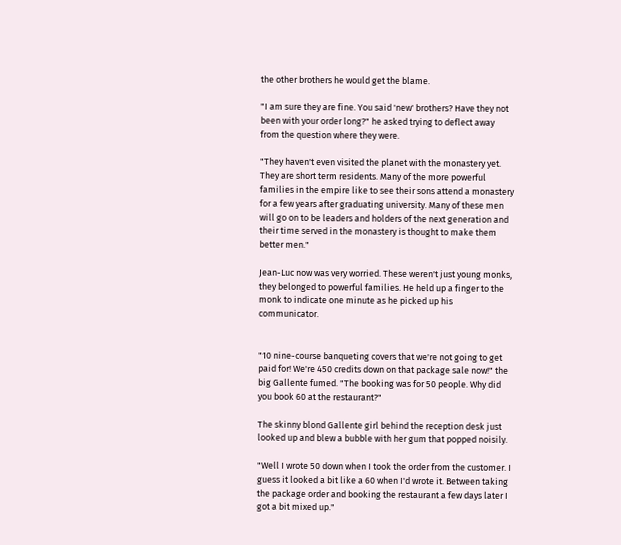the other brothers he would get the blame.

"I am sure they are fine. You said 'new' brothers? Have they not been with your order long?" he asked trying to deflect away from the question where they were.

"They haven't even visited the planet with the monastery yet. They are short term residents. Many of the more powerful families in the empire like to see their sons attend a monastery for a few years after graduating university. Many of these men will go on to be leaders and holders of the next generation and their time served in the monastery is thought to make them better men."

Jean-Luc now was very worried. These weren't just young monks, they belonged to powerful families. He held up a finger to the monk to indicate one minute as he picked up his communicator.


"10 nine-course banqueting covers that we're not going to get paid for! We're 450 credits down on that package sale now!" the big Gallente fumed. "The booking was for 50 people. Why did you book 60 at the restaurant?"

The skinny blond Gallente girl behind the reception desk just looked up and blew a bubble with her gum that popped noisily.

"Well I wrote 50 down when I took the order from the customer. I guess it looked a bit like a 60 when I'd wrote it. Between taking the package order and booking the restaurant a few days later I got a bit mixed up."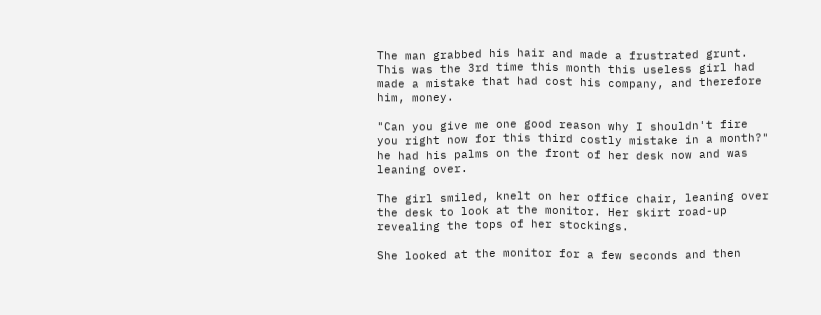The man grabbed his hair and made a frustrated grunt. This was the 3rd time this month this useless girl had made a mistake that had cost his company, and therefore him, money.

"Can you give me one good reason why I shouldn't fire you right now for this third costly mistake in a month?" he had his palms on the front of her desk now and was leaning over.

The girl smiled, knelt on her office chair, leaning over the desk to look at the monitor. Her skirt road-up revealing the tops of her stockings.

She looked at the monitor for a few seconds and then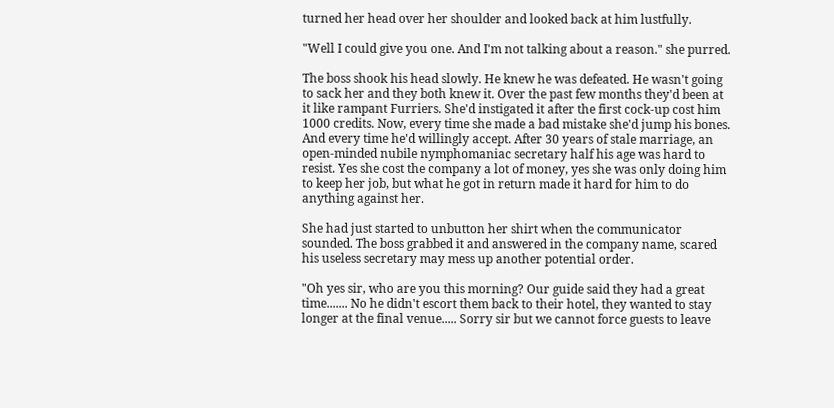turned her head over her shoulder and looked back at him lustfully.

"Well I could give you one. And I'm not talking about a reason." she purred.

The boss shook his head slowly. He knew he was defeated. He wasn't going to sack her and they both knew it. Over the past few months they'd been at it like rampant Furriers. She'd instigated it after the first cock-up cost him 1000 credits. Now, every time she made a bad mistake she'd jump his bones. And every time he'd willingly accept. After 30 years of stale marriage, an open-minded nubile nymphomaniac secretary half his age was hard to resist. Yes she cost the company a lot of money, yes she was only doing him to keep her job, but what he got in return made it hard for him to do anything against her.

She had just started to unbutton her shirt when the communicator sounded. The boss grabbed it and answered in the company name, scared his useless secretary may mess up another potential order.

"Oh yes sir, who are you this morning? Our guide said they had a great time....... No he didn't escort them back to their hotel, they wanted to stay longer at the final venue..... Sorry sir but we cannot force guests to leave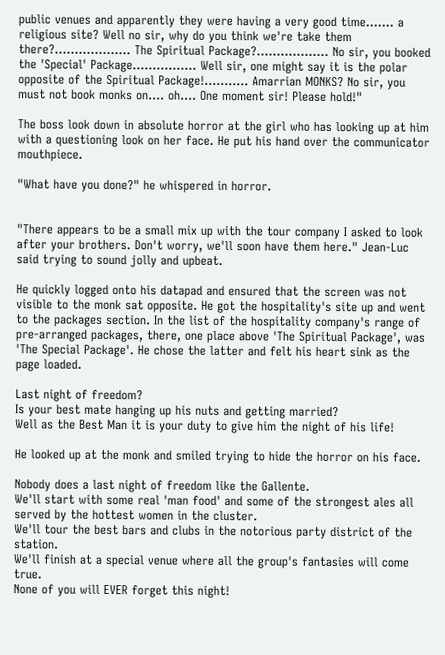public venues and apparently they were having a very good time....... a religious site? Well no sir, why do you think we're take them there?................... The Spiritual Package?.................. No sir, you booked the 'Special' Package................ Well sir, one might say it is the polar opposite of the Spiritual Package!........... Amarrian MONKS? No sir, you must not book monks on.... oh.... One moment sir! Please hold!"

The boss look down in absolute horror at the girl who has looking up at him with a questioning look on her face. He put his hand over the communicator mouthpiece.

"What have you done?" he whispered in horror.


"There appears to be a small mix up with the tour company I asked to look after your brothers. Don't worry, we'll soon have them here." Jean-Luc said trying to sound jolly and upbeat.

He quickly logged onto his datapad and ensured that the screen was not visible to the monk sat opposite. He got the hospitality's site up and went to the packages section. In the list of the hospitality company's range of pre-arranged packages, there, one place above 'The Spiritual Package', was 'The Special Package'. He chose the latter and felt his heart sink as the page loaded.

Last night of freedom?
Is your best mate hanging up his nuts and getting married?
Well as the Best Man it is your duty to give him the night of his life!

He looked up at the monk and smiled trying to hide the horror on his face.

Nobody does a last night of freedom like the Gallente.
We'll start with some real 'man food' and some of the strongest ales all served by the hottest women in the cluster.
We'll tour the best bars and clubs in the notorious party district of the station.
We'll finish at a special venue where all the group's fantasies will come true.
None of you will EVER forget this night!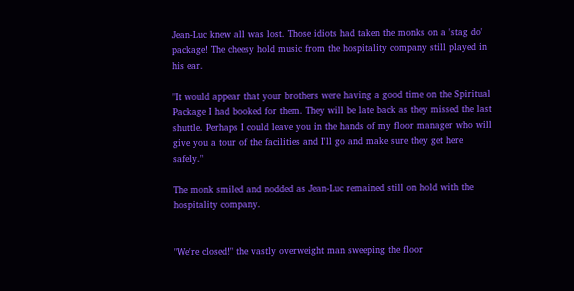Jean-Luc knew all was lost. Those idiots had taken the monks on a 'stag do' package! The cheesy hold music from the hospitality company still played in his ear.

"It would appear that your brothers were having a good time on the Spiritual Package I had booked for them. They will be late back as they missed the last shuttle. Perhaps I could leave you in the hands of my floor manager who will give you a tour of the facilities and I'll go and make sure they get here safely."

The monk smiled and nodded as Jean-Luc remained still on hold with the hospitality company.


"We're closed!" the vastly overweight man sweeping the floor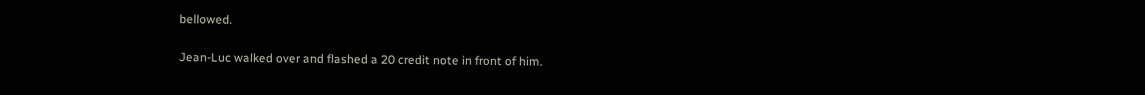bellowed.

Jean-Luc walked over and flashed a 20 credit note in front of him.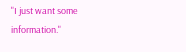"I just want some information."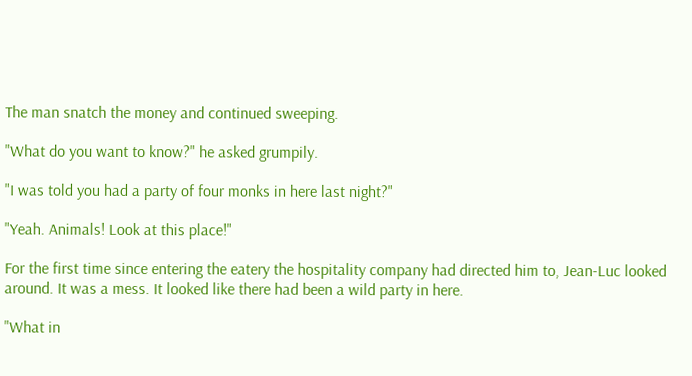The man snatch the money and continued sweeping.

"What do you want to know?" he asked grumpily.

"I was told you had a party of four monks in here last night?"

"Yeah. Animals! Look at this place!"

For the first time since entering the eatery the hospitality company had directed him to, Jean-Luc looked around. It was a mess. It looked like there had been a wild party in here.

"What in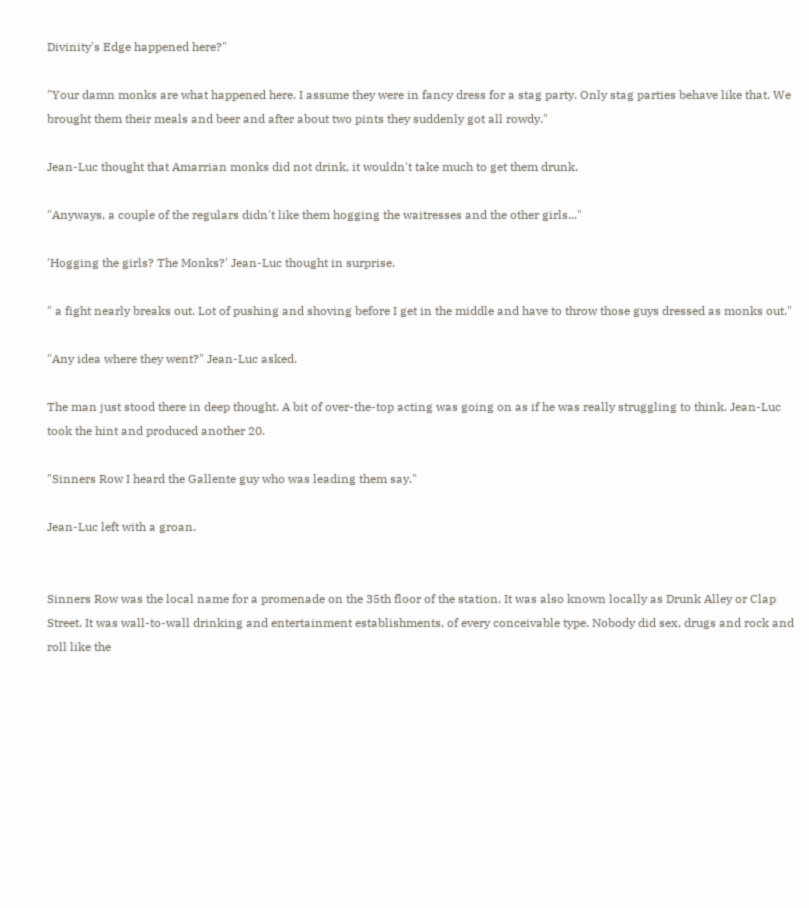Divinity's Edge happened here?"

"Your damn monks are what happened here. I assume they were in fancy dress for a stag party. Only stag parties behave like that. We brought them their meals and beer and after about two pints they suddenly got all rowdy."

Jean-Luc thought that Amarrian monks did not drink, it wouldn't take much to get them drunk.

"Anyways, a couple of the regulars didn't like them hogging the waitresses and the other girls..."

'Hogging the girls? The Monks?' Jean-Luc thought in surprise.

" a fight nearly breaks out. Lot of pushing and shoving before I get in the middle and have to throw those guys dressed as monks out."

"Any idea where they went?" Jean-Luc asked.

The man just stood there in deep thought. A bit of over-the-top acting was going on as if he was really struggling to think. Jean-Luc took the hint and produced another 20.

"Sinners Row I heard the Gallente guy who was leading them say."

Jean-Luc left with a groan.


Sinners Row was the local name for a promenade on the 35th floor of the station. It was also known locally as Drunk Alley or Clap Street. It was wall-to-wall drinking and entertainment establishments, of every conceivable type. Nobody did sex, drugs and rock and roll like the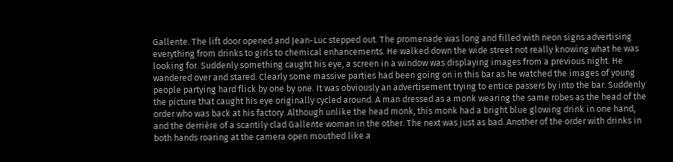Gallente. The lift door opened and Jean-Luc stepped out. The promenade was long and filled with neon signs advertising everything from drinks to girls to chemical enhancements. He walked down the wide street not really knowing what he was looking for. Suddenly something caught his eye, a screen in a window was displaying images from a previous night. He wandered over and stared. Clearly some massive parties had been going on in this bar as he watched the images of young people partying hard flick by one by one. It was obviously an advertisement trying to entice passers by into the bar. Suddenly the picture that caught his eye originally cycled around. A man dressed as a monk wearing the same robes as the head of the order who was back at his factory. Although unlike the head monk, this monk had a bright blue glowing drink in one hand, and the derrière of a scantily clad Gallente woman in the other. The next was just as bad. Another of the order with drinks in both hands roaring at the camera open mouthed like a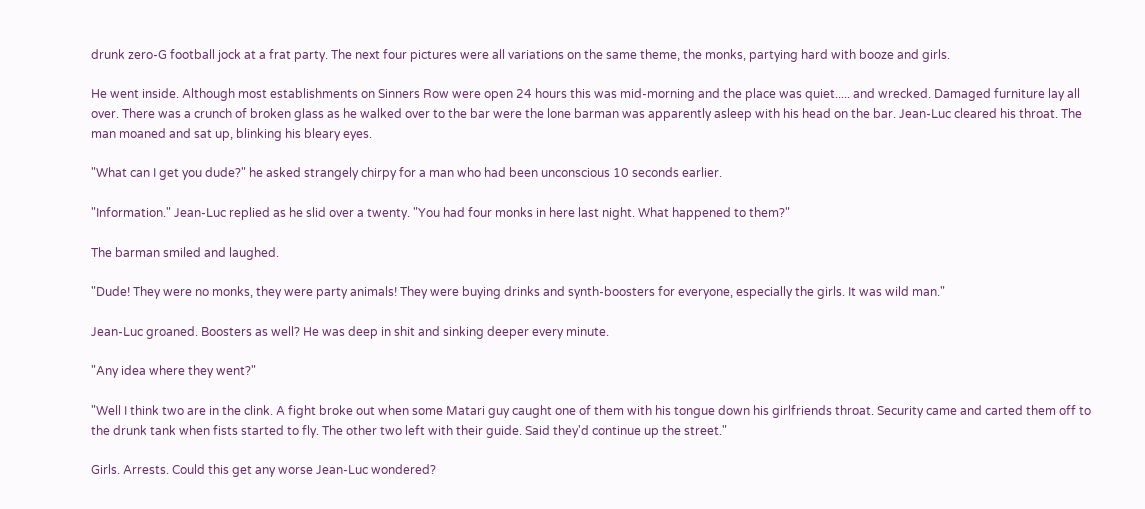drunk zero-G football jock at a frat party. The next four pictures were all variations on the same theme, the monks, partying hard with booze and girls.

He went inside. Although most establishments on Sinners Row were open 24 hours this was mid-morning and the place was quiet..... and wrecked. Damaged furniture lay all over. There was a crunch of broken glass as he walked over to the bar were the lone barman was apparently asleep with his head on the bar. Jean-Luc cleared his throat. The man moaned and sat up, blinking his bleary eyes.

"What can I get you dude?" he asked strangely chirpy for a man who had been unconscious 10 seconds earlier.

"Information." Jean-Luc replied as he slid over a twenty. "You had four monks in here last night. What happened to them?"

The barman smiled and laughed.

"Dude! They were no monks, they were party animals! They were buying drinks and synth-boosters for everyone, especially the girls. It was wild man."

Jean-Luc groaned. Boosters as well? He was deep in shit and sinking deeper every minute.

"Any idea where they went?"

"Well I think two are in the clink. A fight broke out when some Matari guy caught one of them with his tongue down his girlfriends throat. Security came and carted them off to the drunk tank when fists started to fly. The other two left with their guide. Said they'd continue up the street."

Girls. Arrests. Could this get any worse Jean-Luc wondered?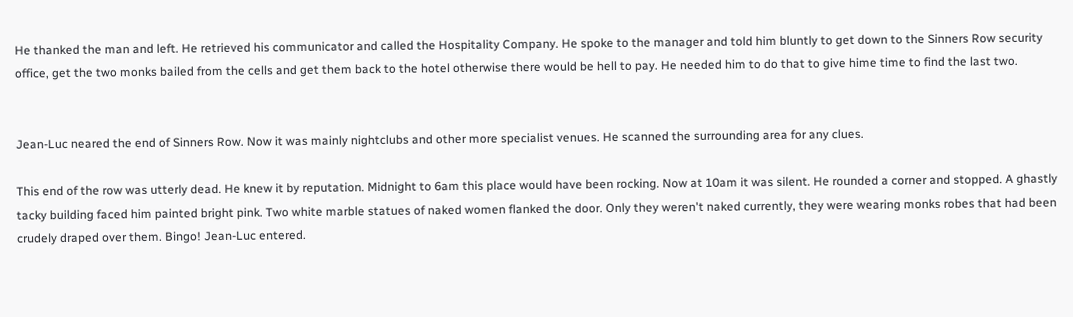He thanked the man and left. He retrieved his communicator and called the Hospitality Company. He spoke to the manager and told him bluntly to get down to the Sinners Row security office, get the two monks bailed from the cells and get them back to the hotel otherwise there would be hell to pay. He needed him to do that to give hime time to find the last two.


Jean-Luc neared the end of Sinners Row. Now it was mainly nightclubs and other more specialist venues. He scanned the surrounding area for any clues.

This end of the row was utterly dead. He knew it by reputation. Midnight to 6am this place would have been rocking. Now at 10am it was silent. He rounded a corner and stopped. A ghastly tacky building faced him painted bright pink. Two white marble statues of naked women flanked the door. Only they weren't naked currently, they were wearing monks robes that had been crudely draped over them. Bingo! Jean-Luc entered.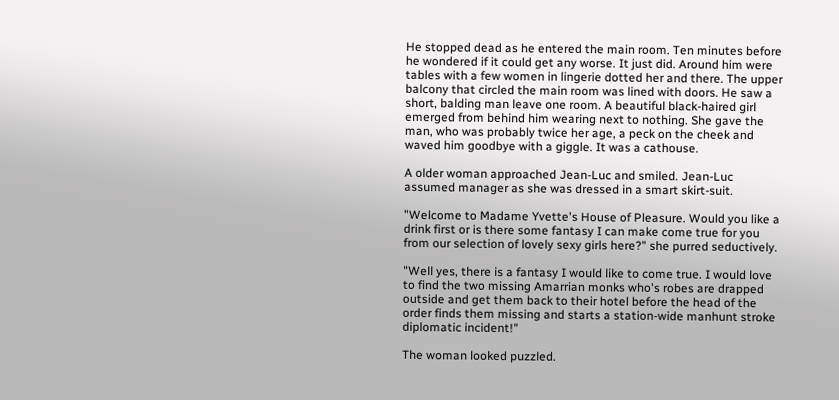He stopped dead as he entered the main room. Ten minutes before he wondered if it could get any worse. It just did. Around him were tables with a few women in lingerie dotted her and there. The upper balcony that circled the main room was lined with doors. He saw a short, balding man leave one room. A beautiful black-haired girl emerged from behind him wearing next to nothing. She gave the man, who was probably twice her age, a peck on the cheek and waved him goodbye with a giggle. It was a cathouse.

A older woman approached Jean-Luc and smiled. Jean-Luc assumed manager as she was dressed in a smart skirt-suit.

"Welcome to Madame Yvette's House of Pleasure. Would you like a drink first or is there some fantasy I can make come true for you from our selection of lovely sexy girls here?" she purred seductively.

"Well yes, there is a fantasy I would like to come true. I would love to find the two missing Amarrian monks who's robes are drapped outside and get them back to their hotel before the head of the order finds them missing and starts a station-wide manhunt stroke diplomatic incident!"

The woman looked puzzled.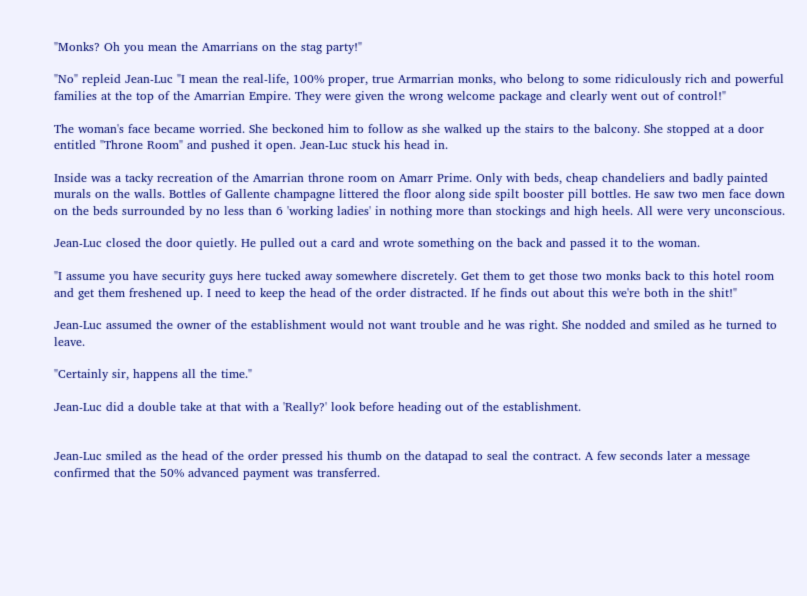"Monks? Oh you mean the Amarrians on the stag party!"

"No" repleid Jean-Luc "I mean the real-life, 100% proper, true Armarrian monks, who belong to some ridiculously rich and powerful families at the top of the Amarrian Empire. They were given the wrong welcome package and clearly went out of control!"

The woman's face became worried. She beckoned him to follow as she walked up the stairs to the balcony. She stopped at a door entitled "Throne Room" and pushed it open. Jean-Luc stuck his head in.

Inside was a tacky recreation of the Amarrian throne room on Amarr Prime. Only with beds, cheap chandeliers and badly painted murals on the walls. Bottles of Gallente champagne littered the floor along side spilt booster pill bottles. He saw two men face down on the beds surrounded by no less than 6 'working ladies' in nothing more than stockings and high heels. All were very unconscious.

Jean-Luc closed the door quietly. He pulled out a card and wrote something on the back and passed it to the woman.

"I assume you have security guys here tucked away somewhere discretely. Get them to get those two monks back to this hotel room and get them freshened up. I need to keep the head of the order distracted. If he finds out about this we're both in the shit!"

Jean-Luc assumed the owner of the establishment would not want trouble and he was right. She nodded and smiled as he turned to leave.

"Certainly sir, happens all the time."

Jean-Luc did a double take at that with a 'Really?' look before heading out of the establishment.


Jean-Luc smiled as the head of the order pressed his thumb on the datapad to seal the contract. A few seconds later a message confirmed that the 50% advanced payment was transferred.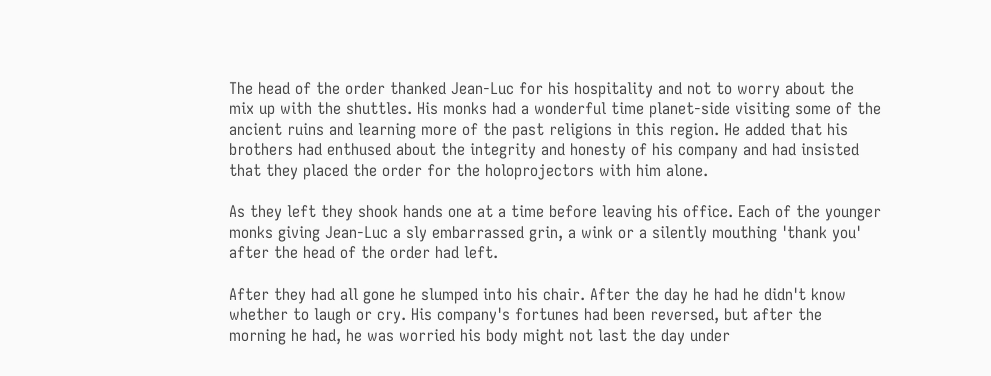The head of the order thanked Jean-Luc for his hospitality and not to worry about the mix up with the shuttles. His monks had a wonderful time planet-side visiting some of the ancient ruins and learning more of the past religions in this region. He added that his brothers had enthused about the integrity and honesty of his company and had insisted that they placed the order for the holoprojectors with him alone.

As they left they shook hands one at a time before leaving his office. Each of the younger monks giving Jean-Luc a sly embarrassed grin, a wink or a silently mouthing 'thank you' after the head of the order had left.

After they had all gone he slumped into his chair. After the day he had he didn't know whether to laugh or cry. His company's fortunes had been reversed, but after the morning he had, he was worried his body might not last the day under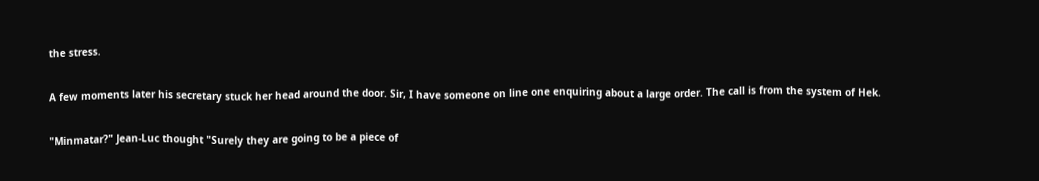the stress.

A few moments later his secretary stuck her head around the door. Sir, I have someone on line one enquiring about a large order. The call is from the system of Hek.

"Minmatar?" Jean-Luc thought "Surely they are going to be a piece of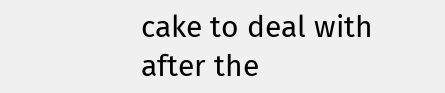cake to deal with after the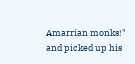Amarrian monks!" and picked up his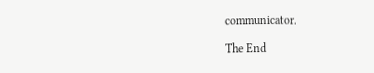communicator.

The End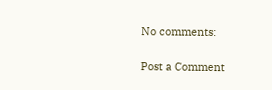No comments:

Post a Comment